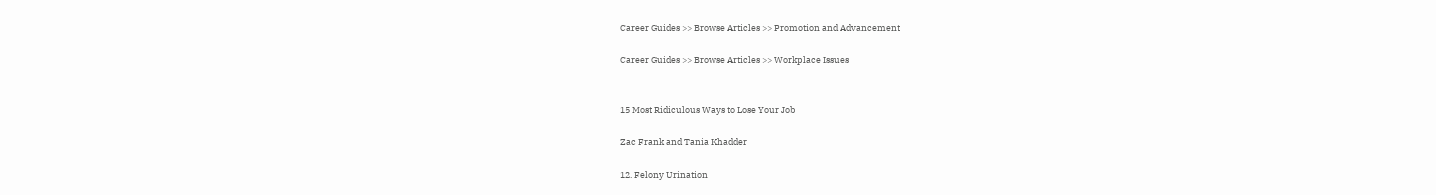Career Guides >> Browse Articles >> Promotion and Advancement

Career Guides >> Browse Articles >> Workplace Issues


15 Most Ridiculous Ways to Lose Your Job

Zac Frank and Tania Khadder

12. Felony Urination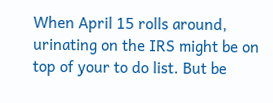When April 15 rolls around, urinating on the IRS might be on top of your to do list. But be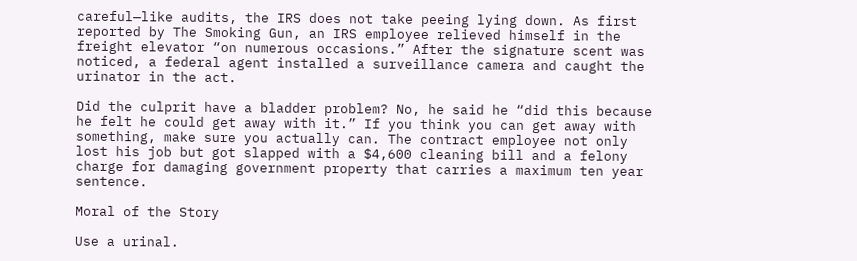careful—like audits, the IRS does not take peeing lying down. As first reported by The Smoking Gun, an IRS employee relieved himself in the freight elevator “on numerous occasions.” After the signature scent was noticed, a federal agent installed a surveillance camera and caught the urinator in the act.

Did the culprit have a bladder problem? No, he said he “did this because he felt he could get away with it.” If you think you can get away with something, make sure you actually can. The contract employee not only lost his job but got slapped with a $4,600 cleaning bill and a felony charge for damaging government property that carries a maximum ten year sentence.

Moral of the Story

Use a urinal.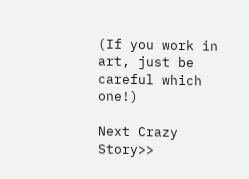(If you work in art, just be careful which one!)

Next Crazy Story>>